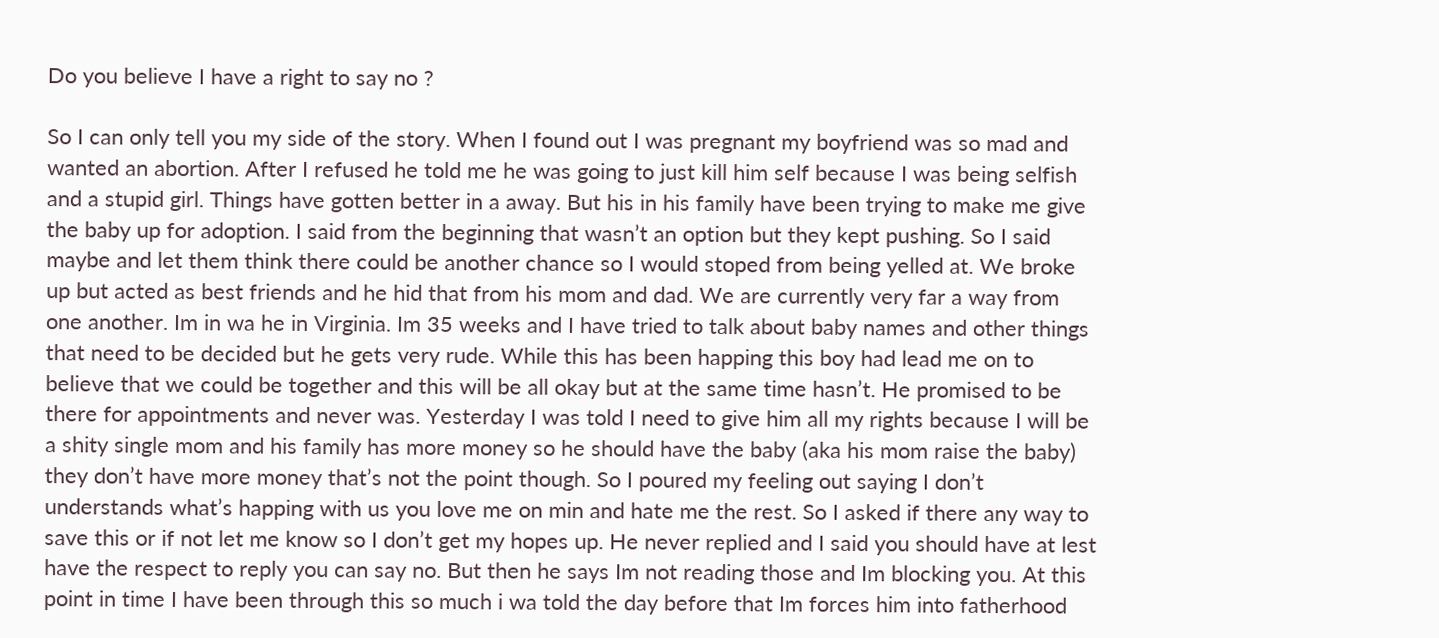Do you believe I have a right to say no ?

So I can only tell you my side of the story. When I found out I was pregnant my boyfriend was so mad and wanted an abortion. After I refused he told me he was going to just kill him self because I was being selfish and a stupid girl. Things have gotten better in a away. But his in his family have been trying to make me give the baby up for adoption. I said from the beginning that wasn’t an option but they kept pushing. So I said maybe and let them think there could be another chance so I would stoped from being yelled at. We broke up but acted as best friends and he hid that from his mom and dad. We are currently very far a way from one another. Im in wa he in Virginia. Im 35 weeks and I have tried to talk about baby names and other things that need to be decided but he gets very rude. While this has been happing this boy had lead me on to believe that we could be together and this will be all okay but at the same time hasn’t. He promised to be there for appointments and never was. Yesterday I was told I need to give him all my rights because I will be a shity single mom and his family has more money so he should have the baby (aka his mom raise the baby) they don’t have more money that’s not the point though. So I poured my feeling out saying I don’t understands what’s happing with us you love me on min and hate me the rest. So I asked if there any way to save this or if not let me know so I don’t get my hopes up. He never replied and I said you should have at lest have the respect to reply you can say no. But then he says Im not reading those and Im blocking you. At this point in time I have been through this so much i wa told the day before that Im forces him into fatherhood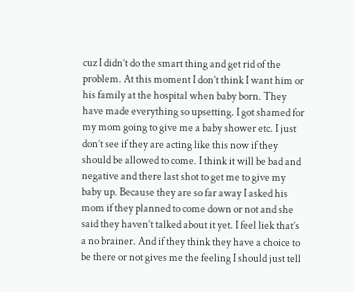cuz I didn’t do the smart thing and get rid of the problem. At this moment I don’t think I want him or his family at the hospital when baby born. They have made everything so upsetting. I got shamed for my mom going to give me a baby shower etc. I just don’t see if they are acting like this now if they should be allowed to come. I think it will be bad and negative and there last shot to get me to give my baby up. Because they are so far away I asked his mom if they planned to come down or not and she said they haven’t talked about it yet. I feel liek that’s a no brainer. And if they think they have a choice to be there or not gives me the feeling I should just tell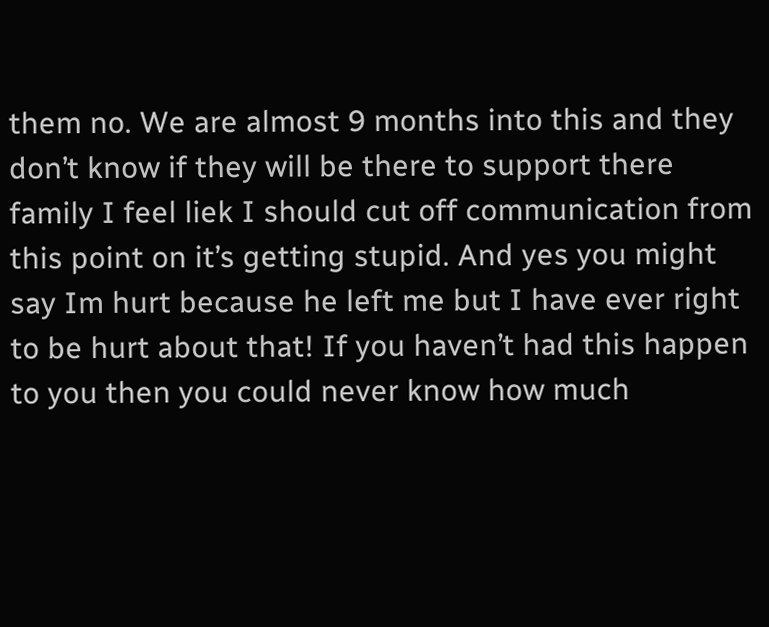them no. We are almost 9 months into this and they don’t know if they will be there to support there family I feel liek I should cut off communication from this point on it’s getting stupid. And yes you might say Im hurt because he left me but I have ever right to be hurt about that! If you haven’t had this happen to you then you could never know how much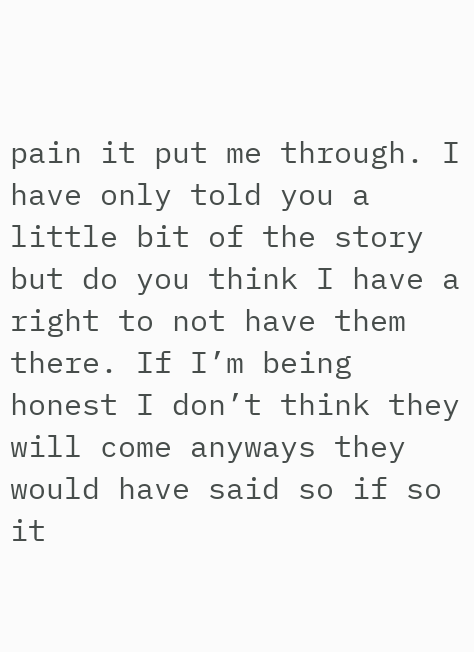pain it put me through. I have only told you a little bit of the story but do you think I have a right to not have them there. If I’m being honest I don’t think they will come anyways they would have said so if so it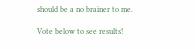should be a no brainer to me.

Vote below to see results!